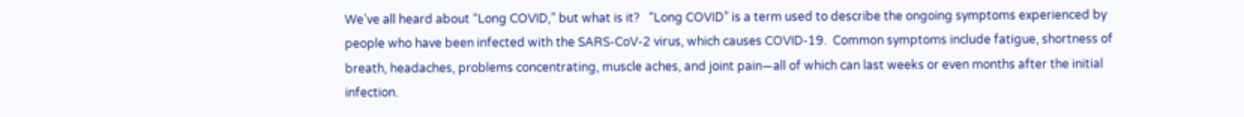We’ve all heard about “Long COVID,” but what is it?   “Long COVID” is a term used to describe the ongoing symptoms experienced by people who have been infected with the SARS-CoV-2 virus, which causes COVID-19.  Common symptoms include fatigue, shortness of breath, headaches, problems concentrating, muscle aches, and joint pain—all of which can last weeks or even months after the initial infection.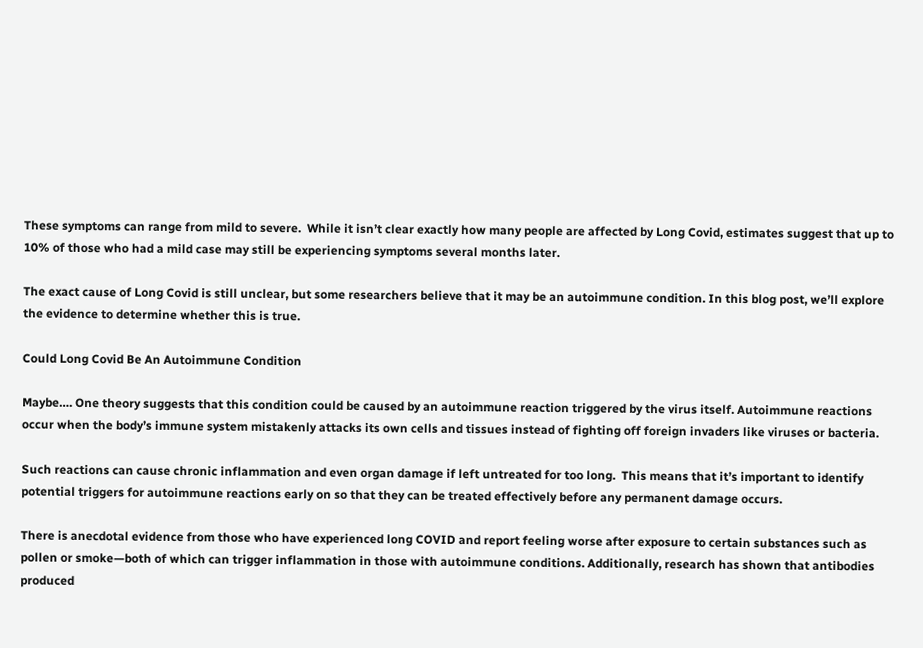These symptoms can range from mild to severe.  While it isn’t clear exactly how many people are affected by Long Covid, estimates suggest that up to 10% of those who had a mild case may still be experiencing symptoms several months later.

The exact cause of Long Covid is still unclear, but some researchers believe that it may be an autoimmune condition. In this blog post, we’ll explore the evidence to determine whether this is true.

Could Long Covid Be An Autoimmune Condition

Maybe…. One theory suggests that this condition could be caused by an autoimmune reaction triggered by the virus itself. Autoimmune reactions occur when the body’s immune system mistakenly attacks its own cells and tissues instead of fighting off foreign invaders like viruses or bacteria.

Such reactions can cause chronic inflammation and even organ damage if left untreated for too long.  This means that it’s important to identify potential triggers for autoimmune reactions early on so that they can be treated effectively before any permanent damage occurs.

There is anecdotal evidence from those who have experienced long COVID and report feeling worse after exposure to certain substances such as pollen or smoke—both of which can trigger inflammation in those with autoimmune conditions. Additionally, research has shown that antibodies produced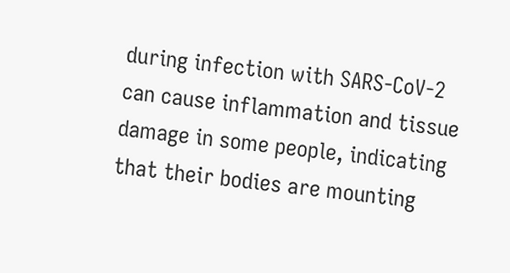during infection with SARS-CoV-2 can cause inflammation and tissue damage in some people, indicating that their bodies are mounting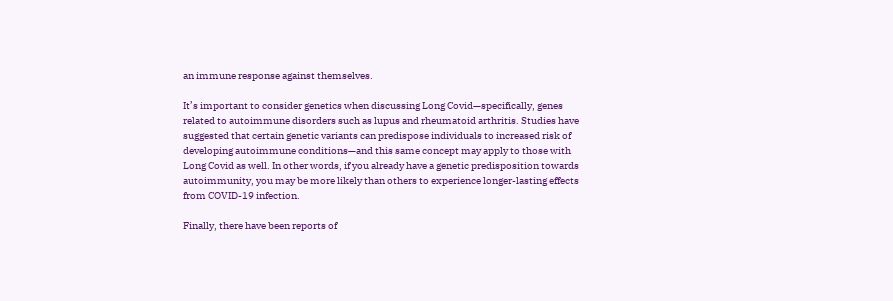an immune response against themselves.

It’s important to consider genetics when discussing Long Covid—specifically, genes related to autoimmune disorders such as lupus and rheumatoid arthritis. Studies have suggested that certain genetic variants can predispose individuals to increased risk of developing autoimmune conditions—and this same concept may apply to those with Long Covid as well. In other words, if you already have a genetic predisposition towards autoimmunity, you may be more likely than others to experience longer-lasting effects from COVID-19 infection.

Finally, there have been reports of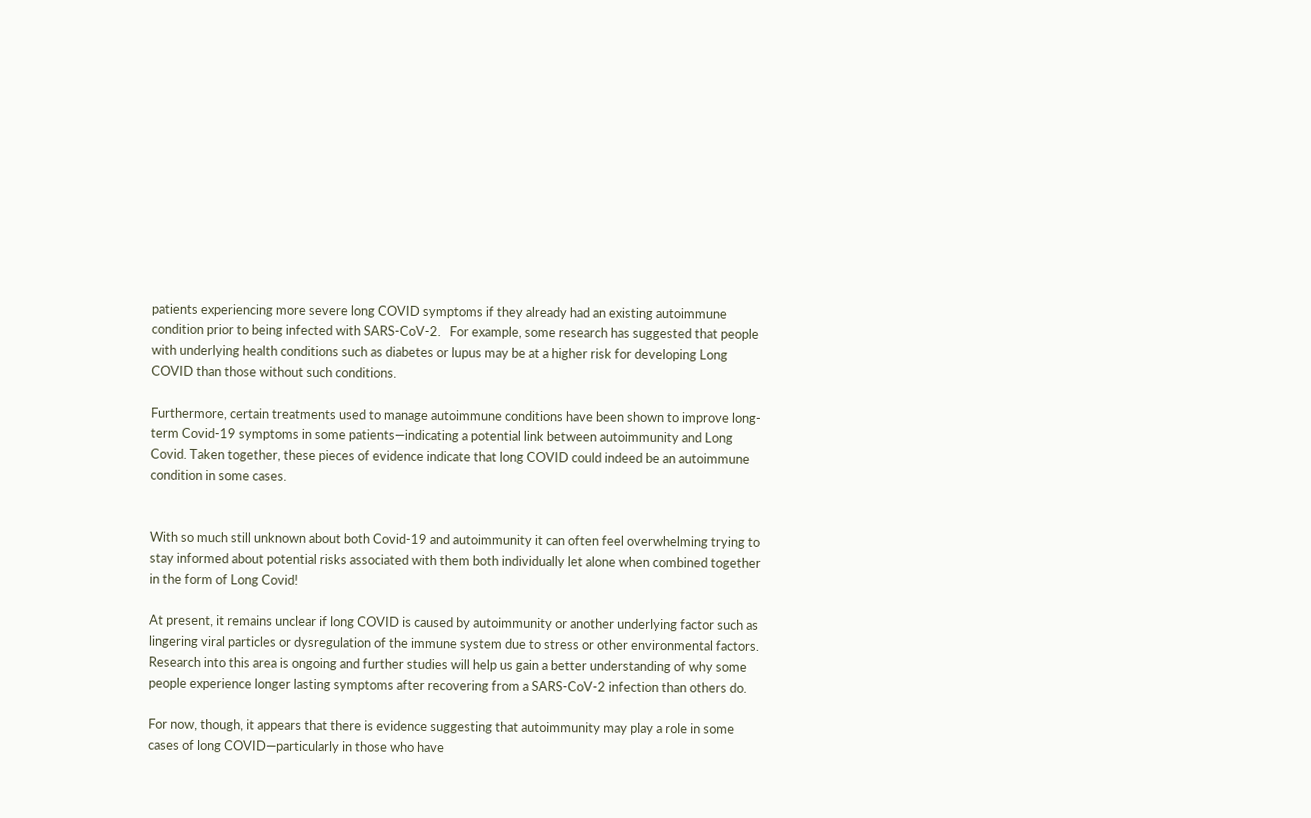patients experiencing more severe long COVID symptoms if they already had an existing autoimmune condition prior to being infected with SARS-CoV-2.   For example, some research has suggested that people with underlying health conditions such as diabetes or lupus may be at a higher risk for developing Long COVID than those without such conditions.

Furthermore, certain treatments used to manage autoimmune conditions have been shown to improve long-term Covid-19 symptoms in some patients—indicating a potential link between autoimmunity and Long Covid. Taken together, these pieces of evidence indicate that long COVID could indeed be an autoimmune condition in some cases.


With so much still unknown about both Covid-19 and autoimmunity it can often feel overwhelming trying to stay informed about potential risks associated with them both individually let alone when combined together in the form of Long Covid!

At present, it remains unclear if long COVID is caused by autoimmunity or another underlying factor such as lingering viral particles or dysregulation of the immune system due to stress or other environmental factors. Research into this area is ongoing and further studies will help us gain a better understanding of why some people experience longer lasting symptoms after recovering from a SARS-CoV-2 infection than others do.

For now, though, it appears that there is evidence suggesting that autoimmunity may play a role in some cases of long COVID—particularly in those who have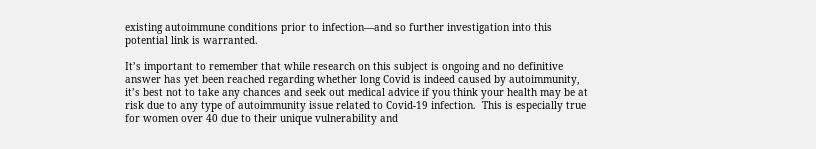existing autoimmune conditions prior to infection—and so further investigation into this potential link is warranted.

It’s important to remember that while research on this subject is ongoing and no definitive answer has yet been reached regarding whether long Covid is indeed caused by autoimmunity, it’s best not to take any chances and seek out medical advice if you think your health may be at risk due to any type of autoimmunity issue related to Covid-19 infection.  This is especially true for women over 40 due to their unique vulnerability and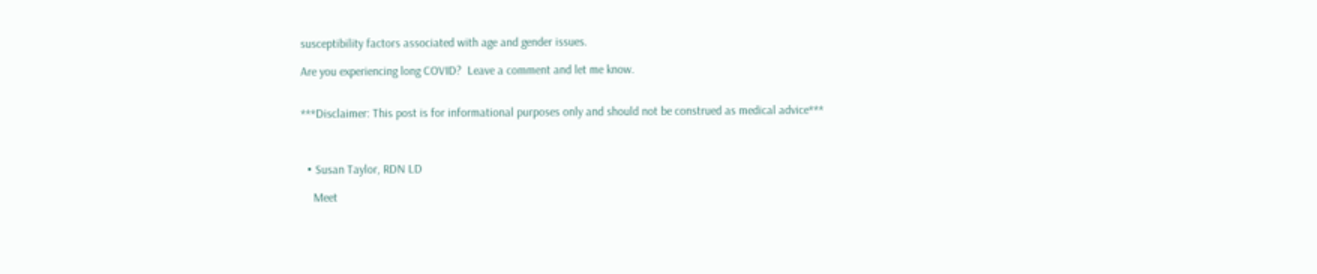susceptibility factors associated with age and gender issues.

Are you experiencing long COVID?  Leave a comment and let me know.


***Disclaimer: This post is for informational purposes only and should not be construed as medical advice***



  • Susan Taylor, RDN LD

    Meet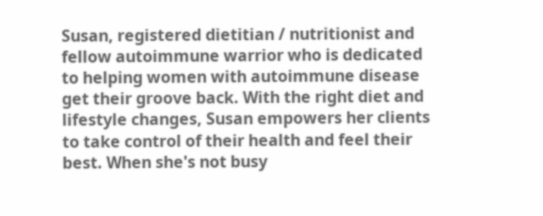Susan, registered dietitian / nutritionist and fellow autoimmune warrior who is dedicated to helping women with autoimmune disease get their groove back. With the right diet and lifestyle changes, Susan empowers her clients to take control of their health and feel their best. When she's not busy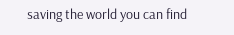saving the world you can find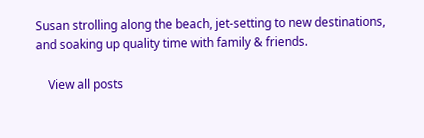Susan strolling along the beach, jet-setting to new destinations, and soaking up quality time with family & friends.

    View all posts